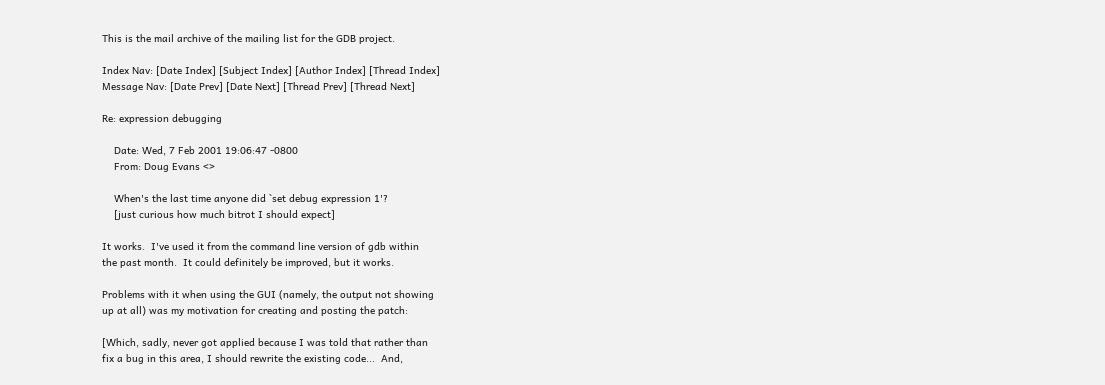This is the mail archive of the mailing list for the GDB project.

Index Nav: [Date Index] [Subject Index] [Author Index] [Thread Index]
Message Nav: [Date Prev] [Date Next] [Thread Prev] [Thread Next]

Re: expression debugging

    Date: Wed, 7 Feb 2001 19:06:47 -0800
    From: Doug Evans <>

    When's the last time anyone did `set debug expression 1'?
    [just curious how much bitrot I should expect]

It works.  I've used it from the command line version of gdb within
the past month.  It could definitely be improved, but it works.

Problems with it when using the GUI (namely, the output not showing
up at all) was my motivation for creating and posting the patch:

[Which, sadly, never got applied because I was told that rather than
fix a bug in this area, I should rewrite the existing code...  And,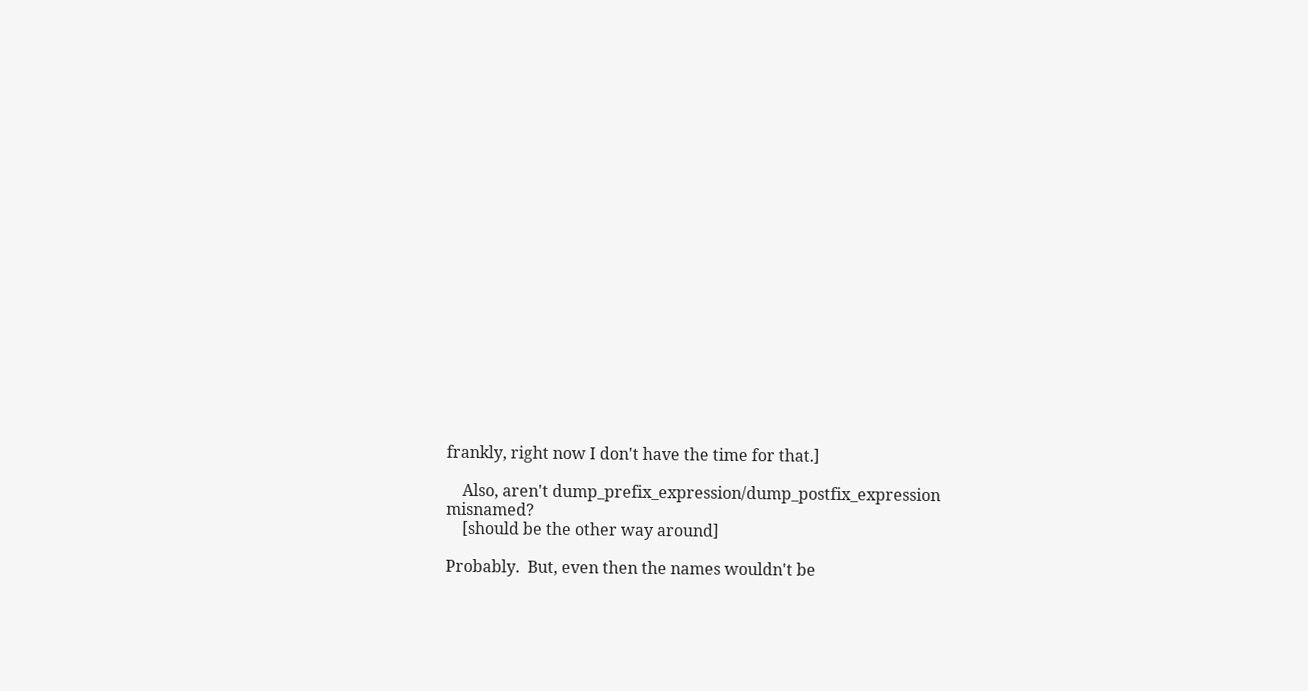frankly, right now I don't have the time for that.]

    Also, aren't dump_prefix_expression/dump_postfix_expression misnamed?
    [should be the other way around]

Probably.  But, even then the names wouldn't be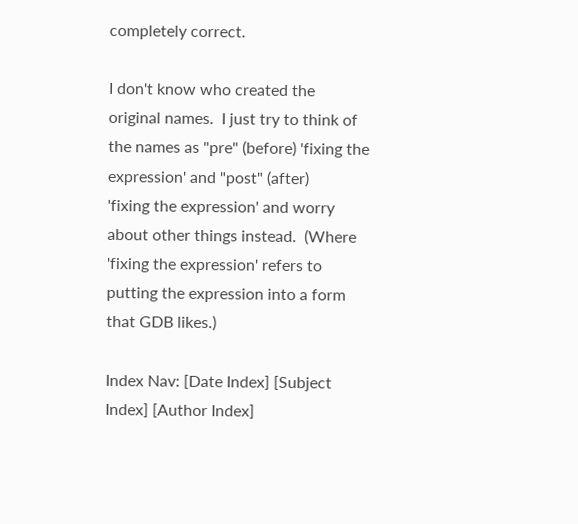completely correct.

I don't know who created the original names.  I just try to think of
the names as "pre" (before) 'fixing the expression' and "post" (after)
'fixing the expression' and worry about other things instead.  (Where
'fixing the expression' refers to putting the expression into a form
that GDB likes.)

Index Nav: [Date Index] [Subject Index] [Author Index]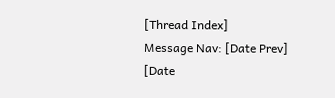[Thread Index]
Message Nav: [Date Prev] [Date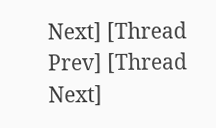Next] [Thread Prev] [Thread Next]